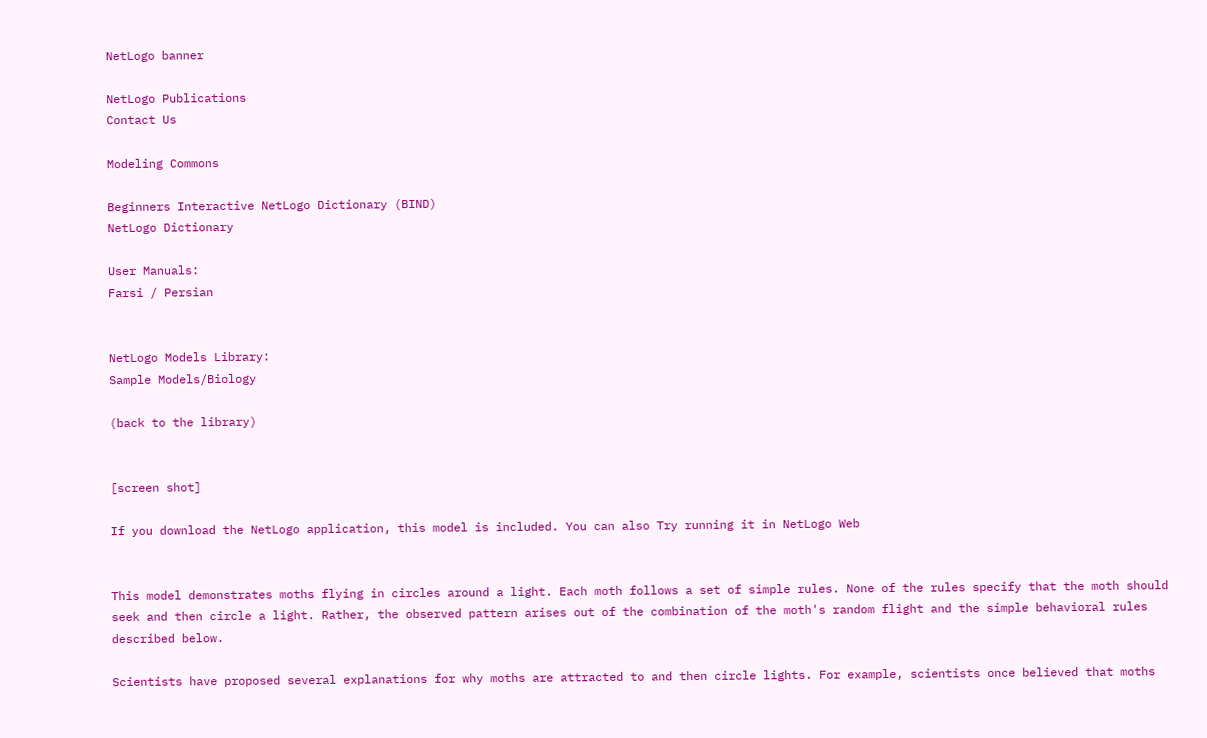NetLogo banner

NetLogo Publications
Contact Us

Modeling Commons

Beginners Interactive NetLogo Dictionary (BIND)
NetLogo Dictionary

User Manuals:
Farsi / Persian


NetLogo Models Library:
Sample Models/Biology

(back to the library)


[screen shot]

If you download the NetLogo application, this model is included. You can also Try running it in NetLogo Web


This model demonstrates moths flying in circles around a light. Each moth follows a set of simple rules. None of the rules specify that the moth should seek and then circle a light. Rather, the observed pattern arises out of the combination of the moth's random flight and the simple behavioral rules described below.

Scientists have proposed several explanations for why moths are attracted to and then circle lights. For example, scientists once believed that moths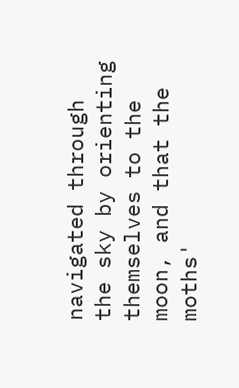navigated through the sky by orienting themselves to the moon, and that the moths'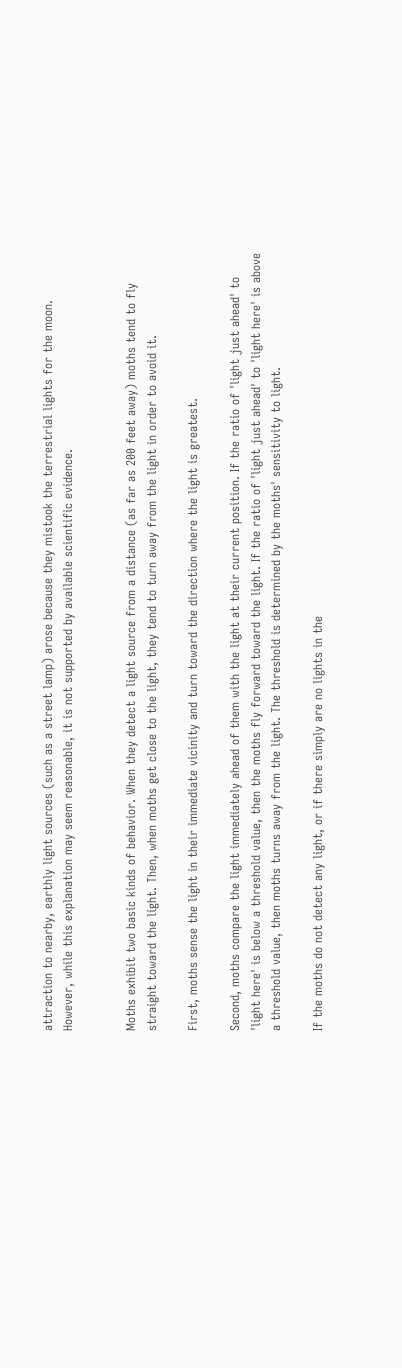attraction to nearby, earthly light sources (such as a street lamp) arose because they mistook the terrestrial lights for the moon. However, while this explanation may seem reasonable, it is not supported by available scientific evidence.


Moths exhibit two basic kinds of behavior. When they detect a light source from a distance (as far as 200 feet away) moths tend to fly straight toward the light. Then, when moths get close to the light, they tend to turn away from the light in order to avoid it.

First, moths sense the light in their immediate vicinity and turn toward the direction where the light is greatest.

Second, moths compare the light immediately ahead of them with the light at their current position. If the ratio of 'light just ahead' to 'light here' is below a threshold value, then the moths fly forward toward the light. If the ratio of 'light just ahead' to 'light here' is above a threshold value, then moths turns away from the light. The threshold is determined by the moths' sensitivity to light.

If the moths do not detect any light, or if there simply are no lights in the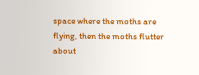space where the moths are flying, then the moths flutter about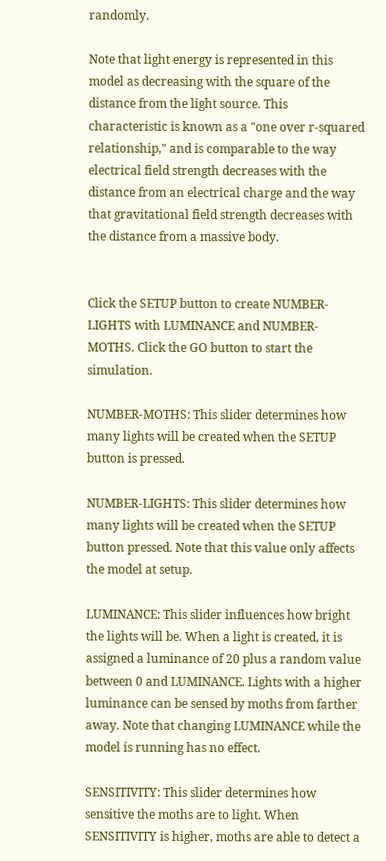randomly.

Note that light energy is represented in this model as decreasing with the square of the distance from the light source. This characteristic is known as a "one over r-squared relationship," and is comparable to the way electrical field strength decreases with the distance from an electrical charge and the way that gravitational field strength decreases with the distance from a massive body.


Click the SETUP button to create NUMBER-LIGHTS with LUMINANCE and NUMBER-MOTHS. Click the GO button to start the simulation.

NUMBER-MOTHS: This slider determines how many lights will be created when the SETUP button is pressed.

NUMBER-LIGHTS: This slider determines how many lights will be created when the SETUP button pressed. Note that this value only affects the model at setup.

LUMINANCE: This slider influences how bright the lights will be. When a light is created, it is assigned a luminance of 20 plus a random value between 0 and LUMINANCE. Lights with a higher luminance can be sensed by moths from farther away. Note that changing LUMINANCE while the model is running has no effect.

SENSITIVITY: This slider determines how sensitive the moths are to light. When SENSITIVITY is higher, moths are able to detect a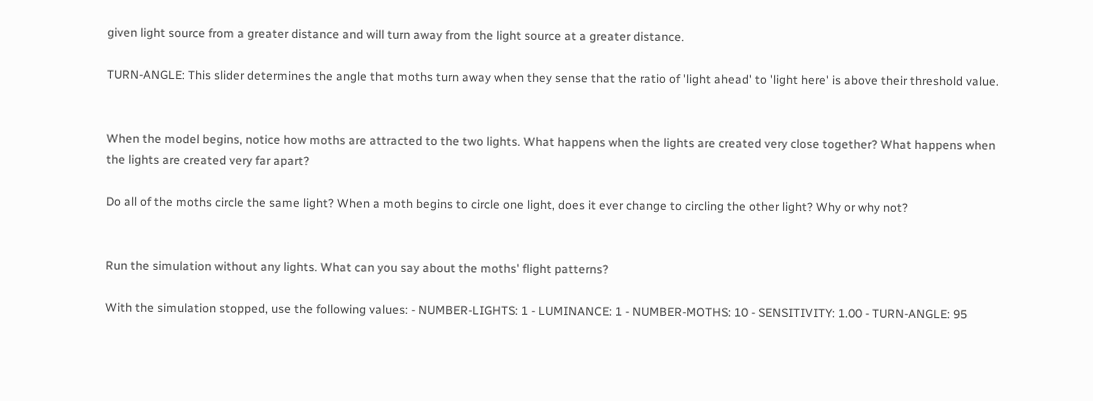given light source from a greater distance and will turn away from the light source at a greater distance.

TURN-ANGLE: This slider determines the angle that moths turn away when they sense that the ratio of 'light ahead' to 'light here' is above their threshold value.


When the model begins, notice how moths are attracted to the two lights. What happens when the lights are created very close together? What happens when the lights are created very far apart?

Do all of the moths circle the same light? When a moth begins to circle one light, does it ever change to circling the other light? Why or why not?


Run the simulation without any lights. What can you say about the moths' flight patterns?

With the simulation stopped, use the following values: - NUMBER-LIGHTS: 1 - LUMINANCE: 1 - NUMBER-MOTHS: 10 - SENSITIVITY: 1.00 - TURN-ANGLE: 95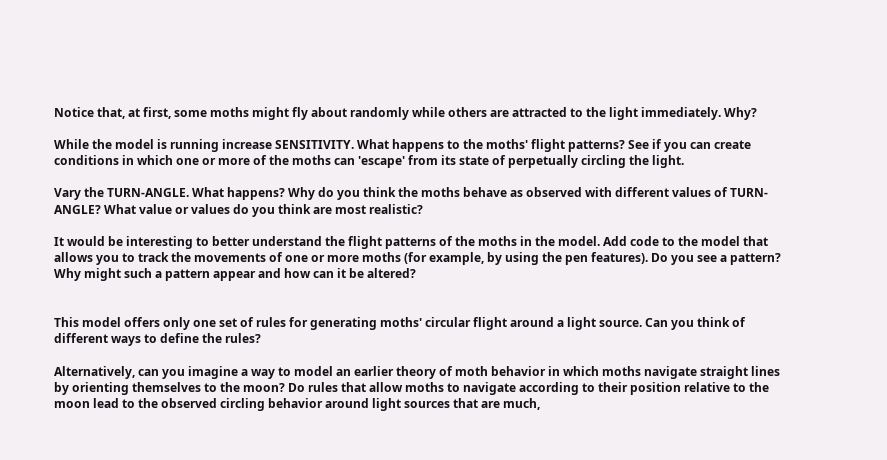Notice that, at first, some moths might fly about randomly while others are attracted to the light immediately. Why?

While the model is running increase SENSITIVITY. What happens to the moths' flight patterns? See if you can create conditions in which one or more of the moths can 'escape' from its state of perpetually circling the light.

Vary the TURN-ANGLE. What happens? Why do you think the moths behave as observed with different values of TURN-ANGLE? What value or values do you think are most realistic?

It would be interesting to better understand the flight patterns of the moths in the model. Add code to the model that allows you to track the movements of one or more moths (for example, by using the pen features). Do you see a pattern? Why might such a pattern appear and how can it be altered?


This model offers only one set of rules for generating moths' circular flight around a light source. Can you think of different ways to define the rules?

Alternatively, can you imagine a way to model an earlier theory of moth behavior in which moths navigate straight lines by orienting themselves to the moon? Do rules that allow moths to navigate according to their position relative to the moon lead to the observed circling behavior around light sources that are much,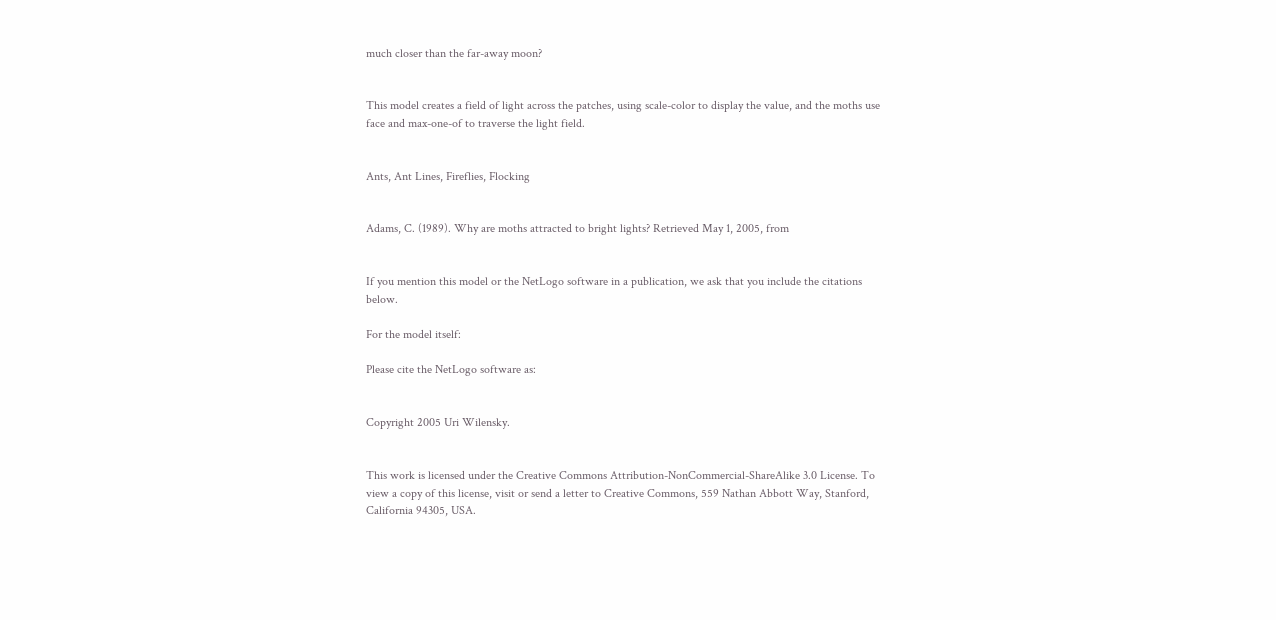much closer than the far-away moon?


This model creates a field of light across the patches, using scale-color to display the value, and the moths use face and max-one-of to traverse the light field.


Ants, Ant Lines, Fireflies, Flocking


Adams, C. (1989). Why are moths attracted to bright lights? Retrieved May 1, 2005, from


If you mention this model or the NetLogo software in a publication, we ask that you include the citations below.

For the model itself:

Please cite the NetLogo software as:


Copyright 2005 Uri Wilensky.


This work is licensed under the Creative Commons Attribution-NonCommercial-ShareAlike 3.0 License. To view a copy of this license, visit or send a letter to Creative Commons, 559 Nathan Abbott Way, Stanford, California 94305, USA.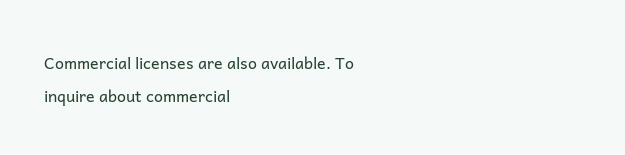Commercial licenses are also available. To inquire about commercial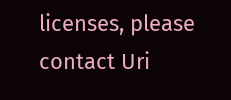licenses, please contact Uri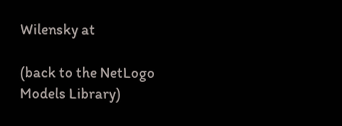Wilensky at

(back to the NetLogo Models Library)